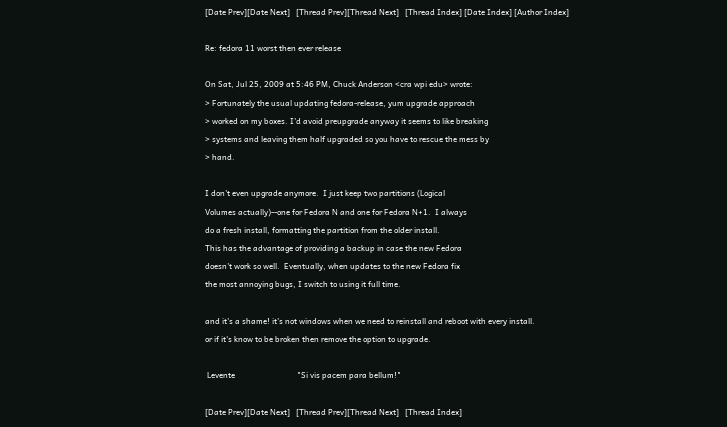[Date Prev][Date Next]   [Thread Prev][Thread Next]   [Thread Index] [Date Index] [Author Index]

Re: fedora 11 worst then ever release

On Sat, Jul 25, 2009 at 5:46 PM, Chuck Anderson <cra wpi edu> wrote:
> Fortunately the usual updating fedora-release, yum upgrade approach
> worked on my boxes. I'd avoid preupgrade anyway it seems to like breaking
> systems and leaving them half upgraded so you have to rescue the mess by
> hand.

I don't even upgrade anymore.  I just keep two partitions (Logical
Volumes actually)--one for Fedora N and one for Fedora N+1.  I always
do a fresh install, formatting the partition from the older install.
This has the advantage of providing a backup in case the new Fedora
doesn't work so well.  Eventually, when updates to the new Fedora fix
the most annoying bugs, I switch to using it full time.

and it's a shame! it's not windows when we need to reinstall and reboot with every install.
or if it's know to be broken then remove the option to upgrade.

 Levente                               "Si vis pacem para bellum!"

[Date Prev][Date Next]   [Thread Prev][Thread Next]   [Thread Index]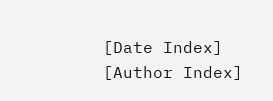[Date Index] [Author Index]